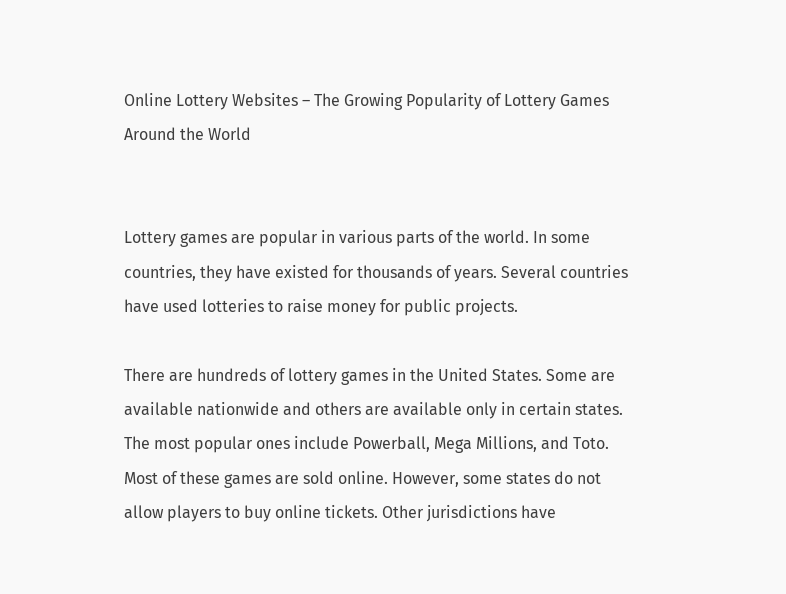Online Lottery Websites – The Growing Popularity of Lottery Games Around the World


Lottery games are popular in various parts of the world. In some countries, they have existed for thousands of years. Several countries have used lotteries to raise money for public projects.

There are hundreds of lottery games in the United States. Some are available nationwide and others are available only in certain states. The most popular ones include Powerball, Mega Millions, and Toto. Most of these games are sold online. However, some states do not allow players to buy online tickets. Other jurisdictions have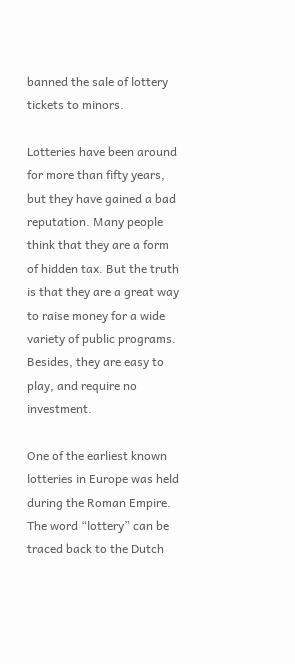banned the sale of lottery tickets to minors.

Lotteries have been around for more than fifty years, but they have gained a bad reputation. Many people think that they are a form of hidden tax. But the truth is that they are a great way to raise money for a wide variety of public programs. Besides, they are easy to play, and require no investment.

One of the earliest known lotteries in Europe was held during the Roman Empire. The word “lottery” can be traced back to the Dutch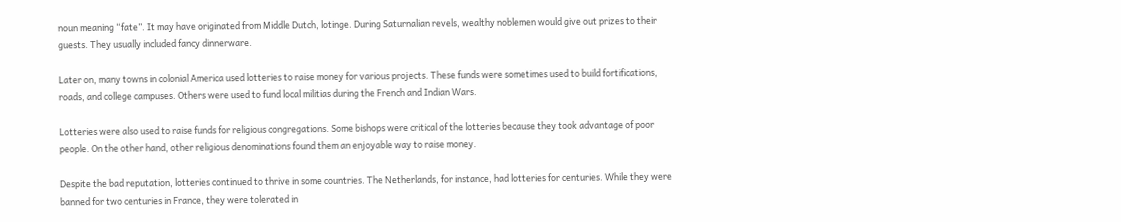noun meaning “fate”. It may have originated from Middle Dutch, lotinge. During Saturnalian revels, wealthy noblemen would give out prizes to their guests. They usually included fancy dinnerware.

Later on, many towns in colonial America used lotteries to raise money for various projects. These funds were sometimes used to build fortifications, roads, and college campuses. Others were used to fund local militias during the French and Indian Wars.

Lotteries were also used to raise funds for religious congregations. Some bishops were critical of the lotteries because they took advantage of poor people. On the other hand, other religious denominations found them an enjoyable way to raise money.

Despite the bad reputation, lotteries continued to thrive in some countries. The Netherlands, for instance, had lotteries for centuries. While they were banned for two centuries in France, they were tolerated in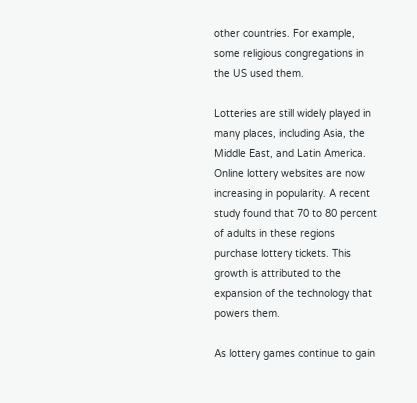other countries. For example, some religious congregations in the US used them.

Lotteries are still widely played in many places, including Asia, the Middle East, and Latin America. Online lottery websites are now increasing in popularity. A recent study found that 70 to 80 percent of adults in these regions purchase lottery tickets. This growth is attributed to the expansion of the technology that powers them.

As lottery games continue to gain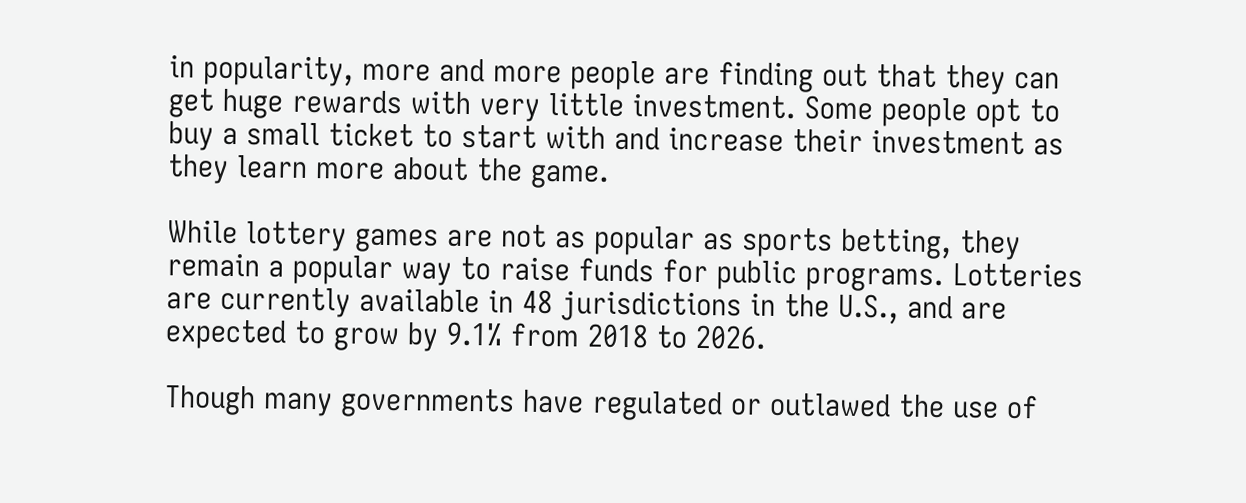in popularity, more and more people are finding out that they can get huge rewards with very little investment. Some people opt to buy a small ticket to start with and increase their investment as they learn more about the game.

While lottery games are not as popular as sports betting, they remain a popular way to raise funds for public programs. Lotteries are currently available in 48 jurisdictions in the U.S., and are expected to grow by 9.1% from 2018 to 2026.

Though many governments have regulated or outlawed the use of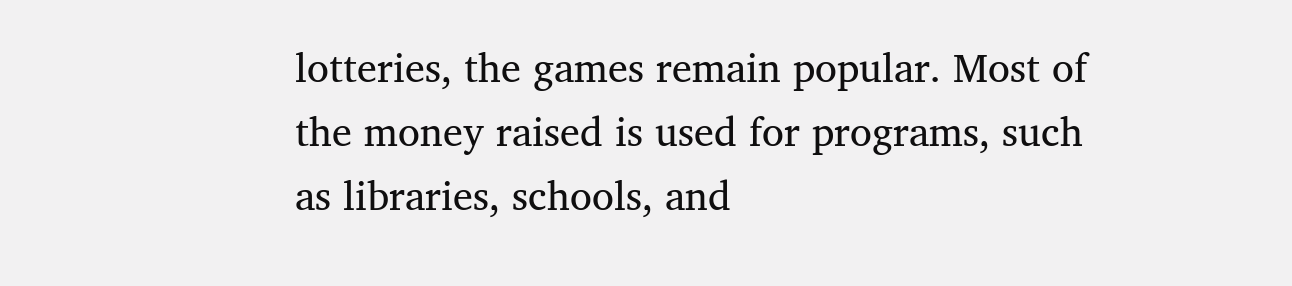lotteries, the games remain popular. Most of the money raised is used for programs, such as libraries, schools, and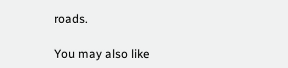roads.

You may also like